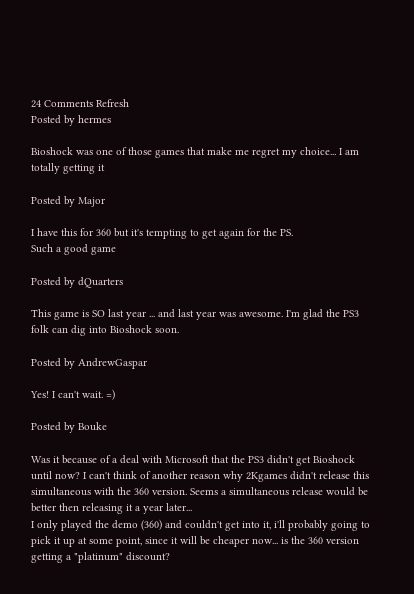24 Comments Refresh
Posted by hermes

Bioshock was one of those games that make me regret my choice... I am totally getting it

Posted by Major

I have this for 360 but it's tempting to get again for the PS.
Such a good game

Posted by dQuarters

This game is SO last year ... and last year was awesome. I'm glad the PS3 folk can dig into Bioshock soon.

Posted by AndrewGaspar

Yes! I can't wait. =)

Posted by Bouke

Was it because of a deal with Microsoft that the PS3 didn't get Bioshock until now? I can't think of another reason why 2Kgames didn't release this simultaneous with the 360 version. Seems a simultaneous release would be better then releasing it a year later...
I only played the demo (360) and couldn't get into it, i'll probably going to pick it up at some point, since it will be cheaper now... is the 360 version getting a "platinum" discount?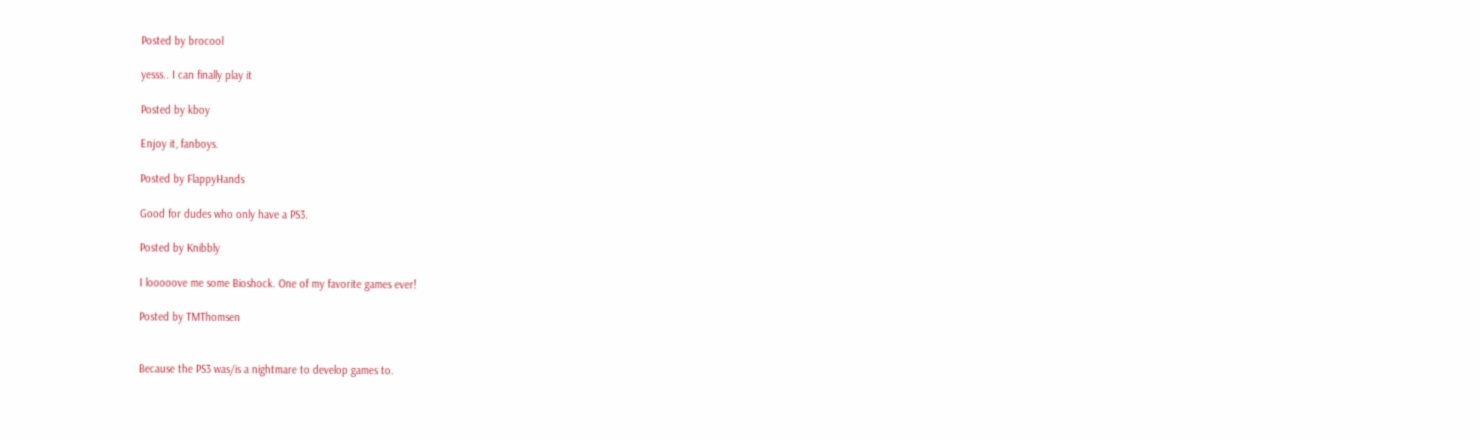Posted by brocool

yesss.. I can finally play it

Posted by kboy

Enjoy it, fanboys.

Posted by FlappyHands

Good for dudes who only have a PS3.

Posted by Knibbly

I looooove me some Bioshock. One of my favorite games ever!

Posted by TMThomsen


Because the PS3 was/is a nightmare to develop games to.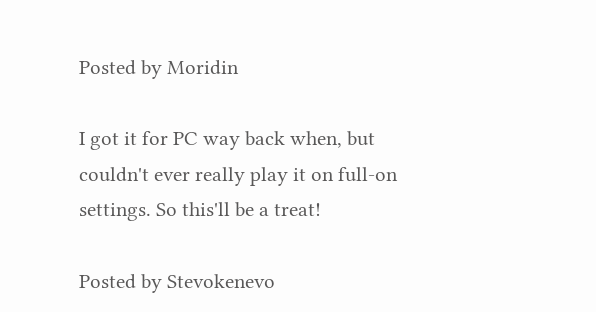Posted by Moridin

I got it for PC way back when, but couldn't ever really play it on full-on settings. So this'll be a treat!

Posted by Stevokenevo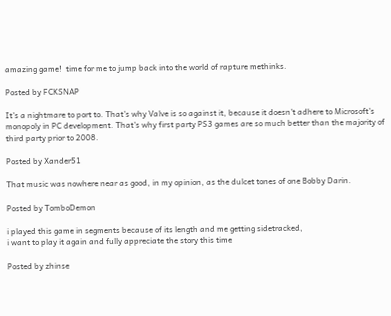amazing game!  time for me to jump back into the world of rapture methinks.

Posted by FCKSNAP

It's a nightmare to port to. That's why Valve is so against it, because it doesn't adhere to Microsoft's monopoly in PC development. That's why first party PS3 games are so much better than the majority of third party prior to 2008.

Posted by Xander51

That music was nowhere near as good, in my opinion, as the dulcet tones of one Bobby Darin.

Posted by TomboDemon

i played this game in segments because of its length and me getting sidetracked,
i want to play it again and fully appreciate the story this time

Posted by zhinse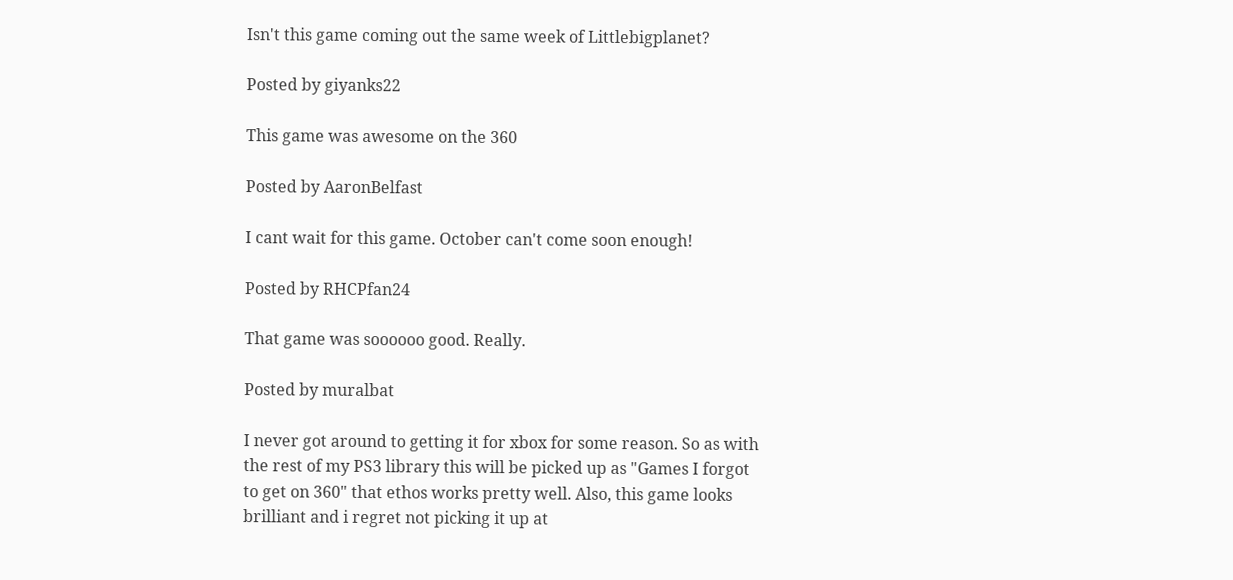Isn't this game coming out the same week of Littlebigplanet?

Posted by giyanks22

This game was awesome on the 360

Posted by AaronBelfast

I cant wait for this game. October can't come soon enough!

Posted by RHCPfan24

That game was soooooo good. Really.

Posted by muralbat

I never got around to getting it for xbox for some reason. So as with the rest of my PS3 library this will be picked up as "Games I forgot to get on 360" that ethos works pretty well. Also, this game looks brilliant and i regret not picking it up at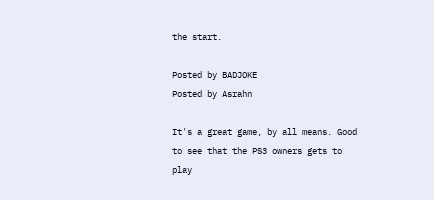the start.

Posted by BADJOKE
Posted by Asrahn

It's a great game, by all means. Good to see that the PS3 owners gets to play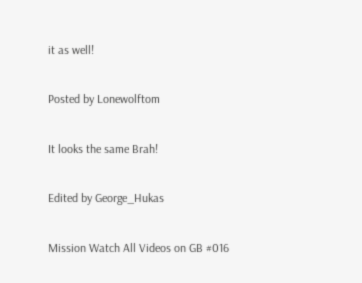it as well!

Posted by Lonewolftom

It looks the same Brah!

Edited by George_Hukas

Mission Watch All Videos on GB #016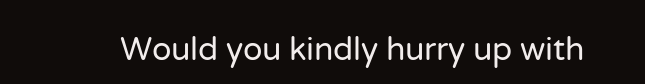Would you kindly hurry up with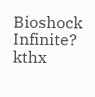Bioshock Infinite? kthx